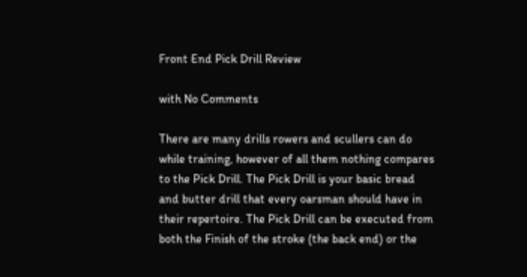Front End Pick Drill Review

with No Comments

There are many drills rowers and scullers can do while training, however of all them nothing compares to the Pick Drill. The Pick Drill is your basic bread and butter drill that every oarsman should have in their repertoire. The Pick Drill can be executed from both the Finish of the stroke (the back end) or the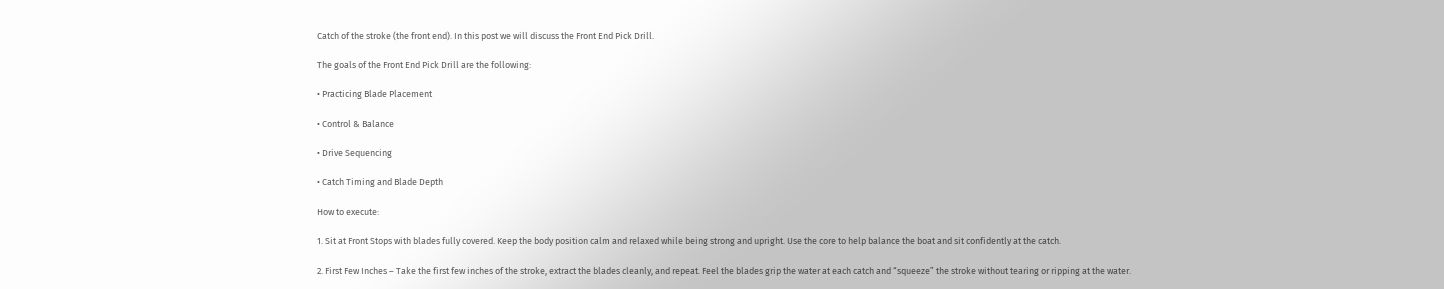Catch of the stroke (the front end). In this post we will discuss the Front End Pick Drill.

The goals of the Front End Pick Drill are the following:

• Practicing Blade Placement

• Control & Balance

• Drive Sequencing

• Catch Timing and Blade Depth

How to execute:

1. Sit at Front Stops with blades fully covered. Keep the body position calm and relaxed while being strong and upright. Use the core to help balance the boat and sit confidently at the catch.

2. First Few Inches – Take the first few inches of the stroke, extract the blades cleanly, and repeat. Feel the blades grip the water at each catch and “squeeze” the stroke without tearing or ripping at the water.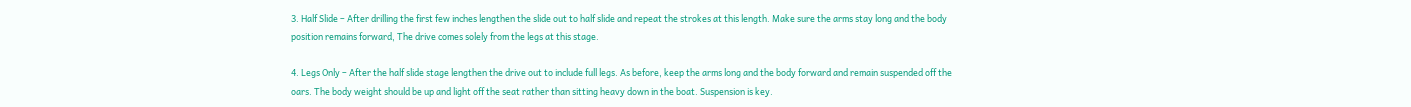3. Half Slide – After drilling the first few inches lengthen the slide out to half slide and repeat the strokes at this length. Make sure the arms stay long and the body position remains forward, The drive comes solely from the legs at this stage.

4. Legs Only – After the half slide stage lengthen the drive out to include full legs. As before, keep the arms long and the body forward and remain suspended off the oars. The body weight should be up and light off the seat rather than sitting heavy down in the boat. Suspension is key.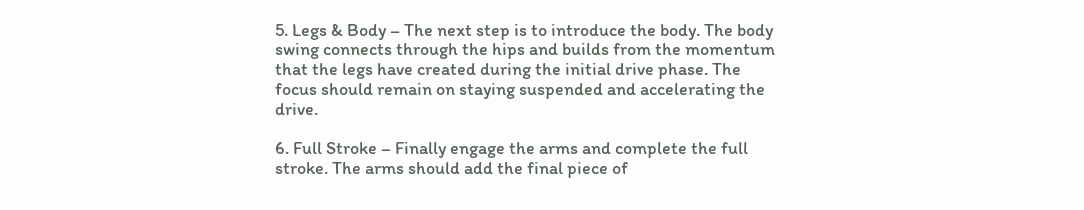5. Legs & Body – The next step is to introduce the body. The body swing connects through the hips and builds from the momentum that the legs have created during the initial drive phase. The focus should remain on staying suspended and accelerating the drive.

6. Full Stroke – Finally engage the arms and complete the full stroke. The arms should add the final piece of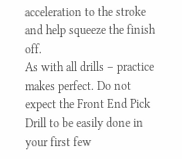acceleration to the stroke and help squeeze the finish off.
As with all drills – practice makes perfect. Do not expect the Front End Pick Drill to be easily done in your first few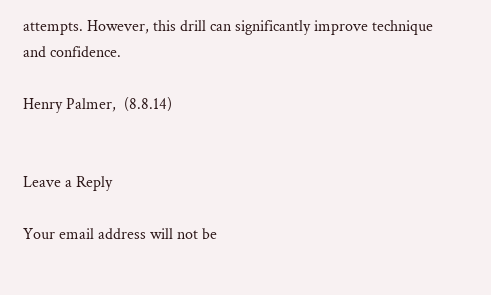attempts. However, this drill can significantly improve technique and confidence.

Henry Palmer,  (8.8.14)


Leave a Reply

Your email address will not be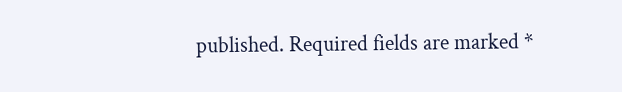published. Required fields are marked *